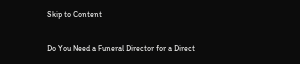Skip to Content

Do You Need a Funeral Director for a Direct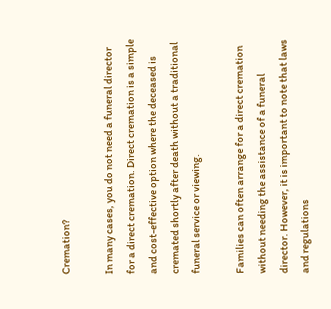Cremation?

In many cases, you do not need a funeral director for a direct cremation. Direct cremation is a simple and cost-effective option where the deceased is cremated shortly after death without a traditional funeral service or viewing.

Families can often arrange for a direct cremation without needing the assistance of a funeral director. However, it is important to note that laws and regulations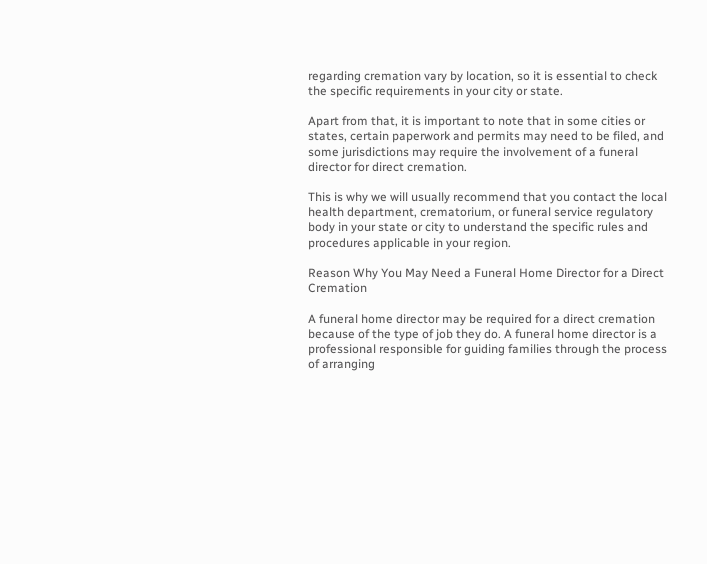regarding cremation vary by location, so it is essential to check the specific requirements in your city or state.

Apart from that, it is important to note that in some cities or states, certain paperwork and permits may need to be filed, and some jurisdictions may require the involvement of a funeral director for direct cremation.

This is why we will usually recommend that you contact the local health department, crematorium, or funeral service regulatory body in your state or city to understand the specific rules and procedures applicable in your region.

Reason Why You May Need a Funeral Home Director for a Direct Cremation

A funeral home director may be required for a direct cremation because of the type of job they do. A funeral home director is a professional responsible for guiding families through the process of arranging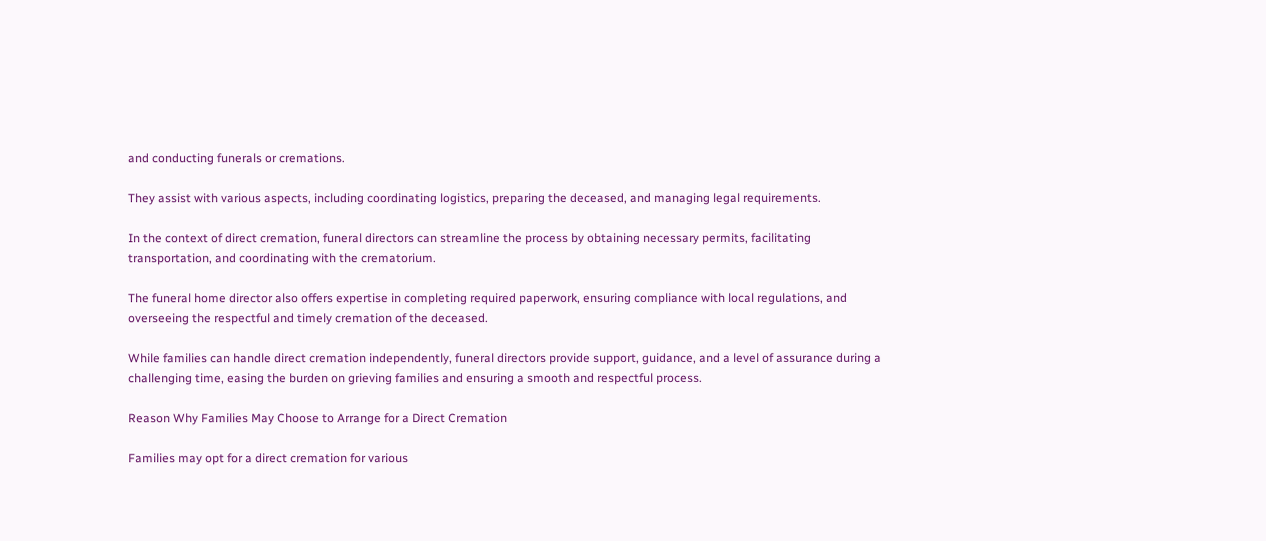and conducting funerals or cremations.

They assist with various aspects, including coordinating logistics, preparing the deceased, and managing legal requirements.

In the context of direct cremation, funeral directors can streamline the process by obtaining necessary permits, facilitating transportation, and coordinating with the crematorium.

The funeral home director also offers expertise in completing required paperwork, ensuring compliance with local regulations, and overseeing the respectful and timely cremation of the deceased.

While families can handle direct cremation independently, funeral directors provide support, guidance, and a level of assurance during a challenging time, easing the burden on grieving families and ensuring a smooth and respectful process.

Reason Why Families May Choose to Arrange for a Direct Cremation

Families may opt for a direct cremation for various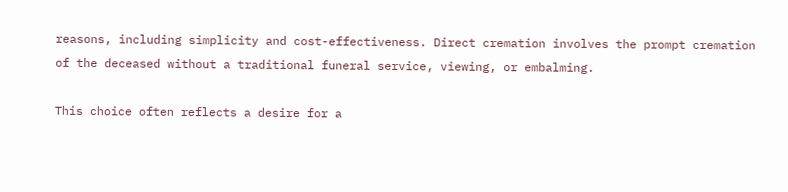reasons, including simplicity and cost-effectiveness. Direct cremation involves the prompt cremation of the deceased without a traditional funeral service, viewing, or embalming.

This choice often reflects a desire for a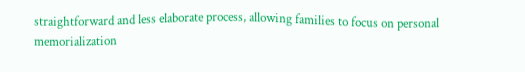straightforward and less elaborate process, allowing families to focus on personal memorialization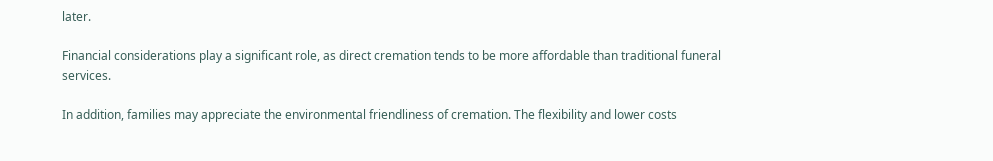later.

Financial considerations play a significant role, as direct cremation tends to be more affordable than traditional funeral services.

In addition, families may appreciate the environmental friendliness of cremation. The flexibility and lower costs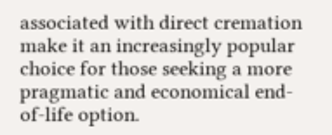associated with direct cremation make it an increasingly popular choice for those seeking a more pragmatic and economical end-of-life option.